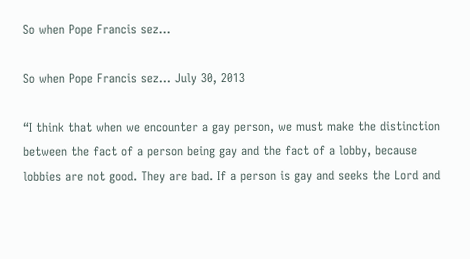So when Pope Francis sez…

So when Pope Francis sez… July 30, 2013

“I think that when we encounter a gay person, we must make the distinction between the fact of a person being gay and the fact of a lobby, because lobbies are not good. They are bad. If a person is gay and seeks the Lord and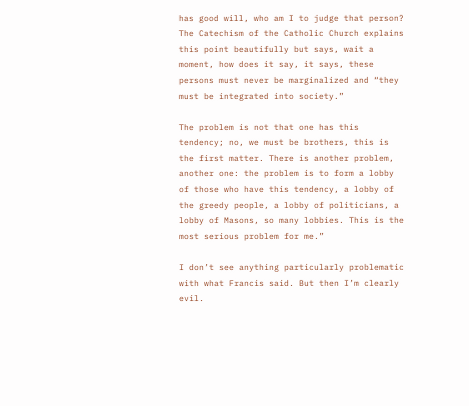has good will, who am I to judge that person? The Catechism of the Catholic Church explains this point beautifully but says, wait a moment, how does it say, it says, these persons must never be marginalized and “they must be integrated into society.”

The problem is not that one has this tendency; no, we must be brothers, this is the first matter. There is another problem, another one: the problem is to form a lobby of those who have this tendency, a lobby of the greedy people, a lobby of politicians, a lobby of Masons, so many lobbies. This is the most serious problem for me.”

I don’t see anything particularly problematic with what Francis said. But then I’m clearly evil.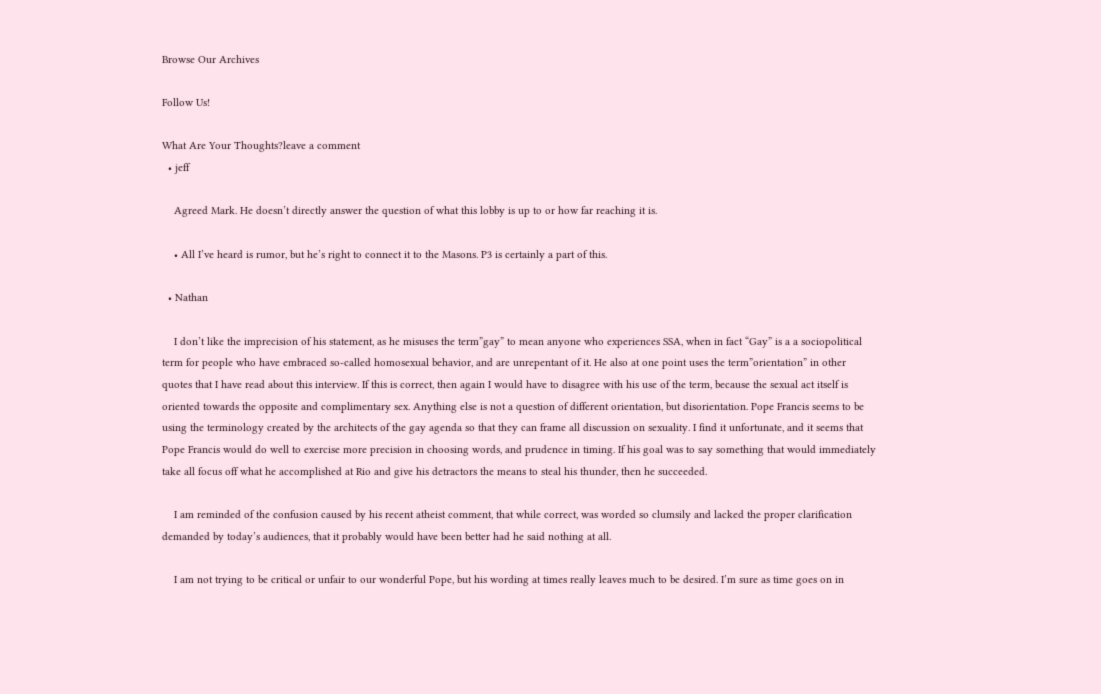Browse Our Archives

Follow Us!

What Are Your Thoughts?leave a comment
  • jeff

    Agreed Mark. He doesn’t directly answer the question of what this lobby is up to or how far reaching it is.

    • All I’ve heard is rumor, but he’s right to connect it to the Masons. P3 is certainly a part of this.

  • Nathan

    I don’t like the imprecision of his statement, as he misuses the term”gay” to mean anyone who experiences SSA, when in fact “Gay” is a a sociopolitical term for people who have embraced so-called homosexual behavior, and are unrepentant of it. He also at one point uses the term”orientation” in other quotes that I have read about this interview. If this is correct, then again I would have to disagree with his use of the term, because the sexual act itself is oriented towards the opposite and complimentary sex. Anything else is not a question of different orientation, but disorientation. Pope Francis seems to be using the terminology created by the architects of the gay agenda so that they can frame all discussion on sexuality. I find it unfortunate, and it seems that Pope Francis would do well to exercise more precision in choosing words, and prudence in timing. If his goal was to say something that would immediately take all focus off what he accomplished at Rio and give his detractors the means to steal his thunder, then he succeeded.

    I am reminded of the confusion caused by his recent atheist comment, that while correct, was worded so clumsily and lacked the proper clarification demanded by today’s audiences, that it probably would have been better had he said nothing at all.

    I am not trying to be critical or unfair to our wonderful Pope, but his wording at times really leaves much to be desired. I’m sure as time goes on in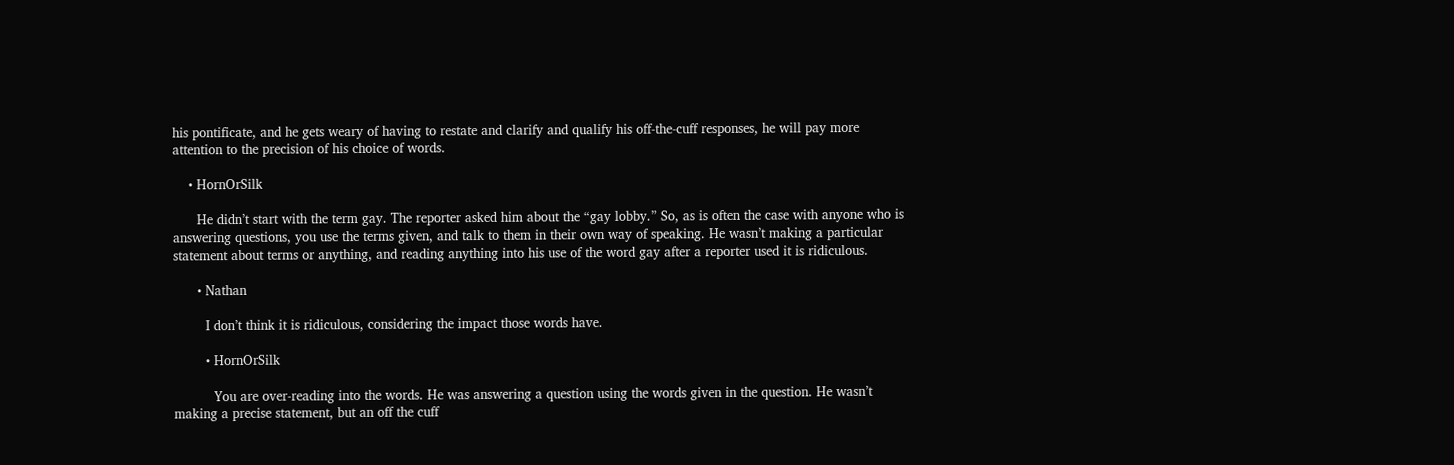his pontificate, and he gets weary of having to restate and clarify and qualify his off-the-cuff responses, he will pay more attention to the precision of his choice of words.

    • HornOrSilk

      He didn’t start with the term gay. The reporter asked him about the “gay lobby.” So, as is often the case with anyone who is answering questions, you use the terms given, and talk to them in their own way of speaking. He wasn’t making a particular statement about terms or anything, and reading anything into his use of the word gay after a reporter used it is ridiculous.

      • Nathan

        I don’t think it is ridiculous, considering the impact those words have.

        • HornOrSilk

          You are over-reading into the words. He was answering a question using the words given in the question. He wasn’t making a precise statement, but an off the cuff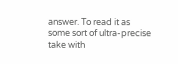answer. To read it as some sort of ultra-precise take with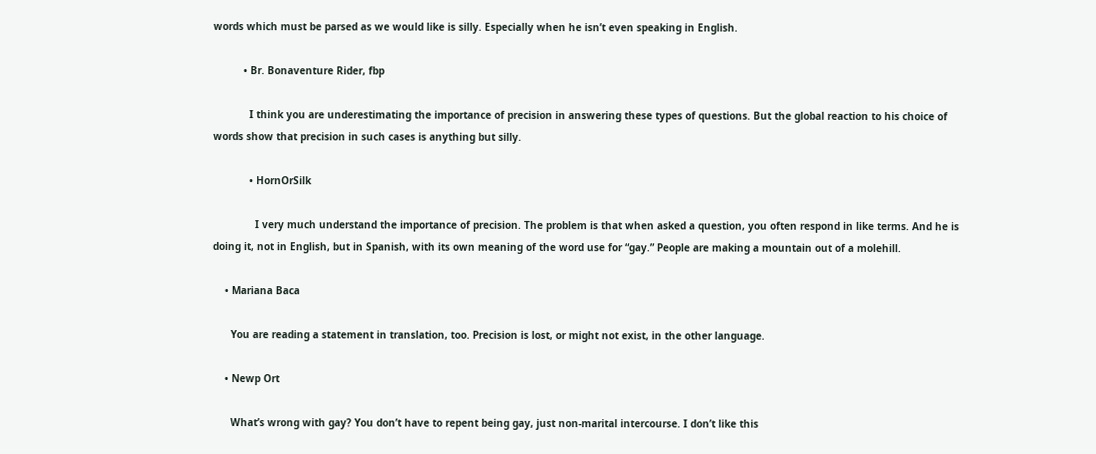words which must be parsed as we would like is silly. Especially when he isn’t even speaking in English.

          • Br. Bonaventure Rider, fbp

            I think you are underestimating the importance of precision in answering these types of questions. But the global reaction to his choice of words show that precision in such cases is anything but silly.

            • HornOrSilk

              I very much understand the importance of precision. The problem is that when asked a question, you often respond in like terms. And he is doing it, not in English, but in Spanish, with its own meaning of the word use for “gay.” People are making a mountain out of a molehill.

    • Mariana Baca

      You are reading a statement in translation, too. Precision is lost, or might not exist, in the other language.

    • Newp Ort

      What’s wrong with gay? You don’t have to repent being gay, just non-marital intercourse. I don’t like this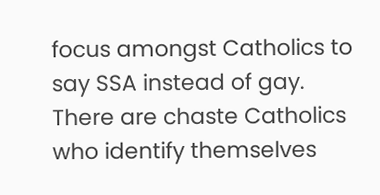focus amongst Catholics to say SSA instead of gay. There are chaste Catholics who identify themselves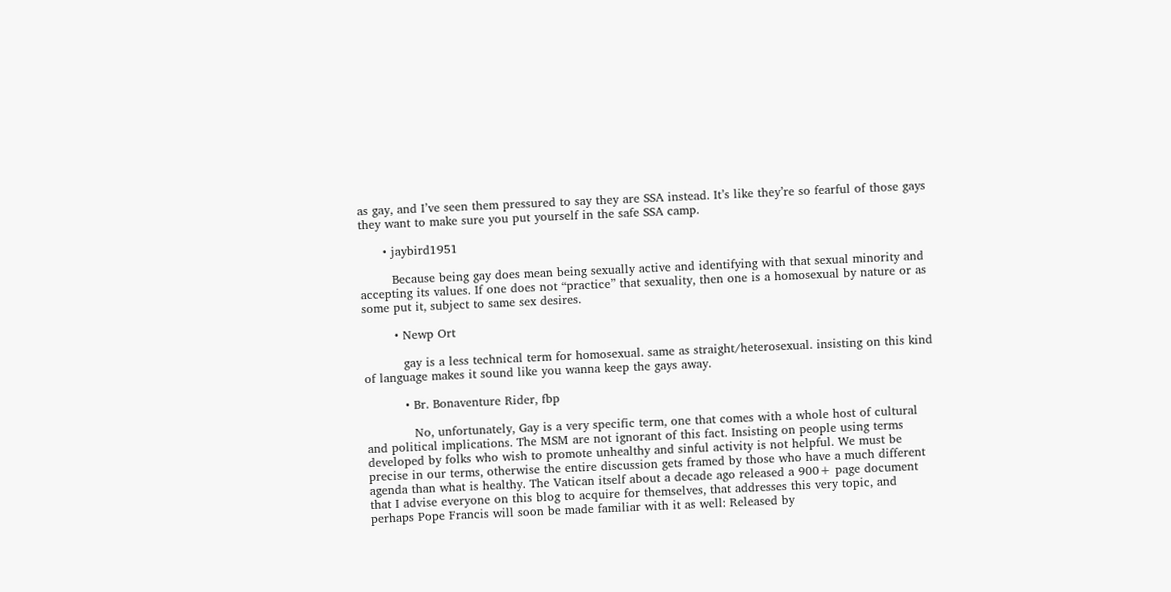as gay, and I’ve seen them pressured to say they are SSA instead. It’s like they’re so fearful of those gays they want to make sure you put yourself in the safe SSA camp.

      • jaybird1951

        Because being gay does mean being sexually active and identifying with that sexual minority and accepting its values. If one does not “practice” that sexuality, then one is a homosexual by nature or as some put it, subject to same sex desires.

        • Newp Ort

          gay is a less technical term for homosexual. same as straight/heterosexual. insisting on this kind of language makes it sound like you wanna keep the gays away.

          • Br. Bonaventure Rider, fbp

            No, unfortunately, Gay is a very specific term, one that comes with a whole host of cultural and political implications. The MSM are not ignorant of this fact. Insisting on people using terms developed by folks who wish to promote unhealthy and sinful activity is not helpful. We must be precise in our terms, otherwise the entire discussion gets framed by those who have a much different agenda than what is healthy. The Vatican itself about a decade ago released a 900+ page document that I advise everyone on this blog to acquire for themselves, that addresses this very topic, and perhaps Pope Francis will soon be made familiar with it as well: Released by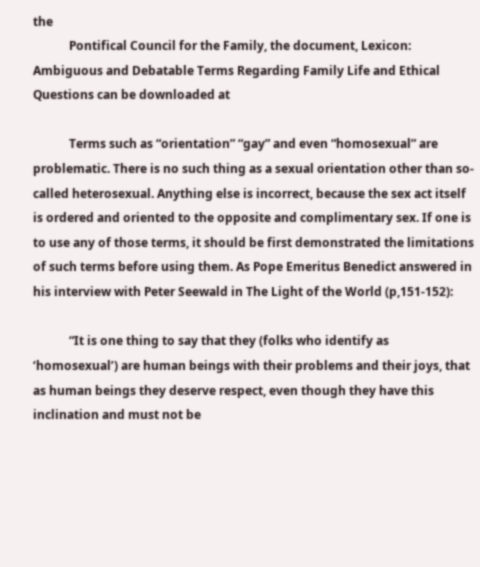the
            Pontifical Council for the Family, the document, Lexicon: Ambiguous and Debatable Terms Regarding Family Life and Ethical Questions can be downloaded at

            Terms such as “orientation” “gay” and even “homosexual” are problematic. There is no such thing as a sexual orientation other than so-called heterosexual. Anything else is incorrect, because the sex act itself is ordered and oriented to the opposite and complimentary sex. If one is to use any of those terms, it should be first demonstrated the limitations of such terms before using them. As Pope Emeritus Benedict answered in his interview with Peter Seewald in The Light of the World (p,151-152):

            “It is one thing to say that they (folks who identify as ‘homosexual’) are human beings with their problems and their joys, that as human beings they deserve respect, even though they have this inclination and must not be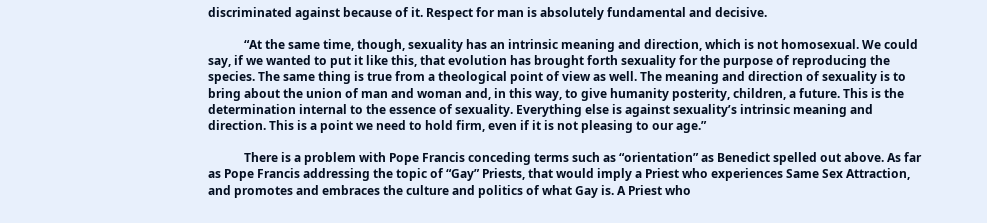discriminated against because of it. Respect for man is absolutely fundamental and decisive.

            “At the same time, though, sexuality has an intrinsic meaning and direction, which is not homosexual. We could say, if we wanted to put it like this, that evolution has brought forth sexuality for the purpose of reproducing the species. The same thing is true from a theological point of view as well. The meaning and direction of sexuality is to bring about the union of man and woman and, in this way, to give humanity posterity, children, a future. This is the determination internal to the essence of sexuality. Everything else is against sexuality’s intrinsic meaning and direction. This is a point we need to hold firm, even if it is not pleasing to our age.”

            There is a problem with Pope Francis conceding terms such as “orientation” as Benedict spelled out above. As far as Pope Francis addressing the topic of “Gay” Priests, that would imply a Priest who experiences Same Sex Attraction, and promotes and embraces the culture and politics of what Gay is. A Priest who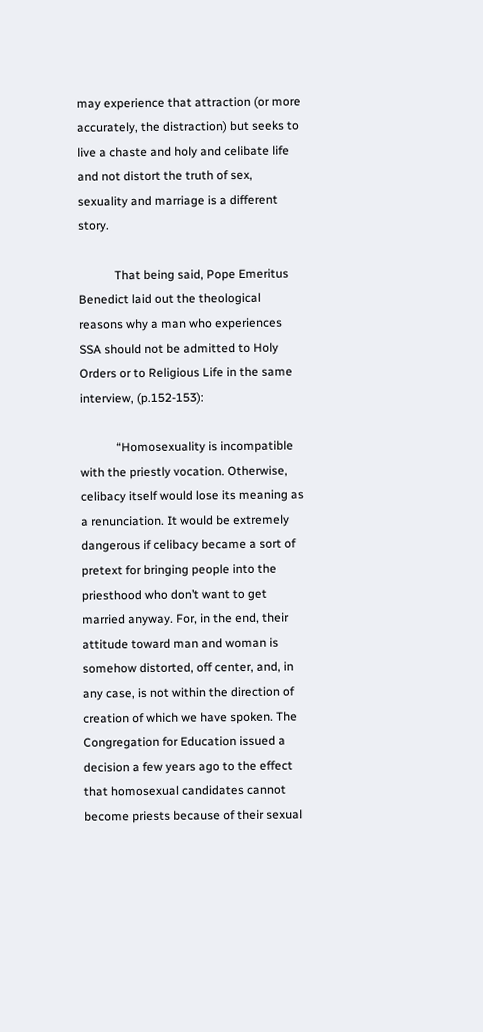may experience that attraction (or more accurately, the distraction) but seeks to live a chaste and holy and celibate life and not distort the truth of sex, sexuality and marriage is a different story.

            That being said, Pope Emeritus Benedict laid out the theological reasons why a man who experiences SSA should not be admitted to Holy Orders or to Religious Life in the same interview, (p.152-153):

            “Homosexuality is incompatible with the priestly vocation. Otherwise, celibacy itself would lose its meaning as a renunciation. It would be extremely dangerous if celibacy became a sort of pretext for bringing people into the priesthood who don’t want to get married anyway. For, in the end, their attitude toward man and woman is somehow distorted, off center, and, in any case, is not within the direction of creation of which we have spoken. The Congregation for Education issued a decision a few years ago to the effect that homosexual candidates cannot become priests because of their sexual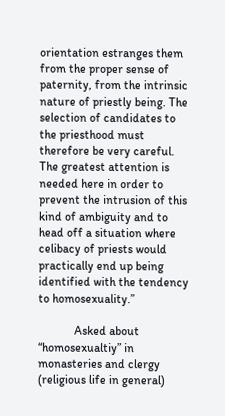orientation estranges them from the proper sense of paternity, from the intrinsic nature of priestly being. The selection of candidates to the priesthood must therefore be very careful. The greatest attention is needed here in order to prevent the intrusion of this kind of ambiguity and to head off a situation where celibacy of priests would practically end up being identified with the tendency to homosexuality.”

            Asked about “homosexualtiy” in monasteries and clergy (religious life in general)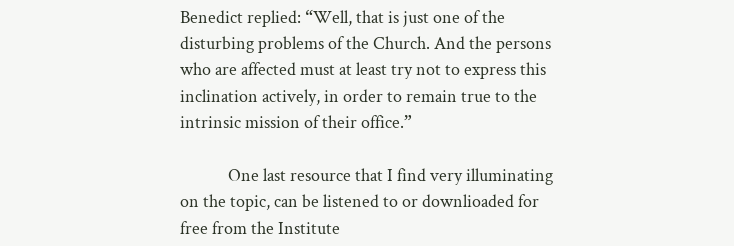Benedict replied: “Well, that is just one of the disturbing problems of the Church. And the persons who are affected must at least try not to express this inclination actively, in order to remain true to the intrinsic mission of their office.”

            One last resource that I find very illuminating on the topic, can be listened to or downlioaded for free from the Institute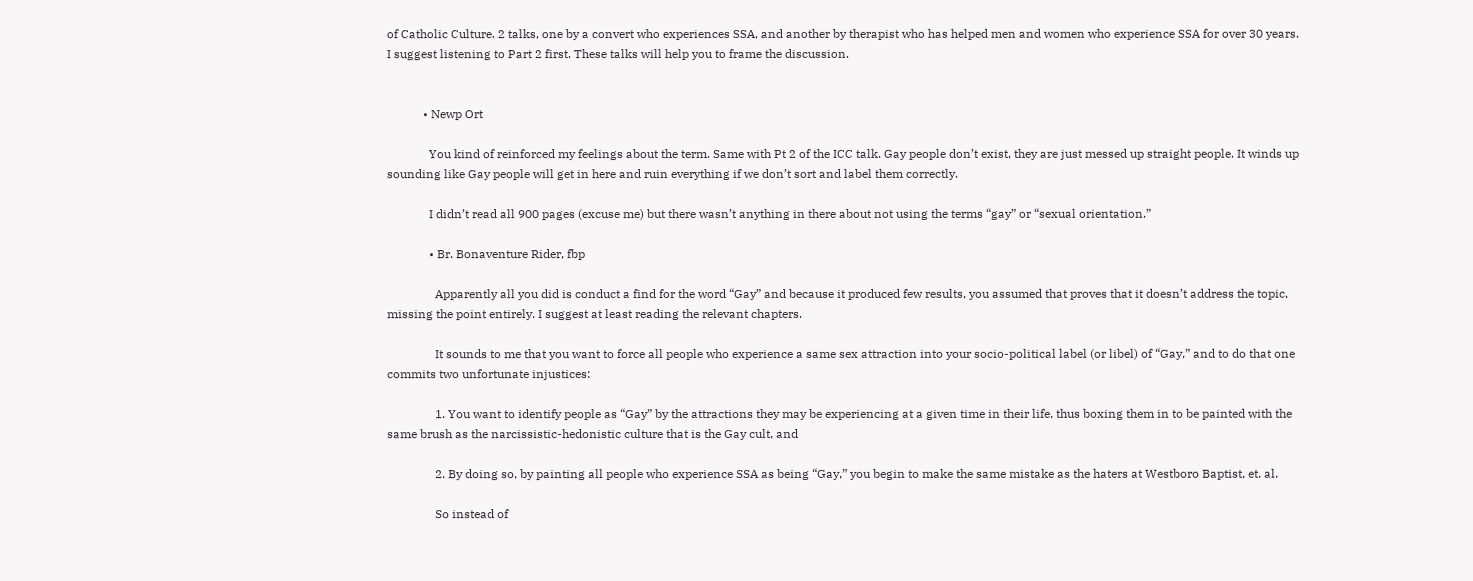of Catholic Culture. 2 talks, one by a convert who experiences SSA, and another by therapist who has helped men and women who experience SSA for over 30 years. I suggest listening to Part 2 first. These talks will help you to frame the discussion.


            • Newp Ort

              You kind of reinforced my feelings about the term. Same with Pt 2 of the ICC talk. Gay people don’t exist, they are just messed up straight people. It winds up sounding like Gay people will get in here and ruin everything if we don’t sort and label them correctly.

              I didn’t read all 900 pages (excuse me) but there wasn’t anything in there about not using the terms “gay” or “sexual orientation.”

              • Br. Bonaventure Rider, fbp

                Apparently all you did is conduct a find for the word “Gay” and because it produced few results, you assumed that proves that it doesn’t address the topic, missing the point entirely. I suggest at least reading the relevant chapters.

                It sounds to me that you want to force all people who experience a same sex attraction into your socio-political label (or libel) of “Gay,” and to do that one commits two unfortunate injustices:

                1. You want to identify people as “Gay” by the attractions they may be experiencing at a given time in their life, thus boxing them in to be painted with the same brush as the narcissistic-hedonistic culture that is the Gay cult, and

                2. By doing so, by painting all people who experience SSA as being “Gay,” you begin to make the same mistake as the haters at Westboro Baptist, et. al.

                So instead of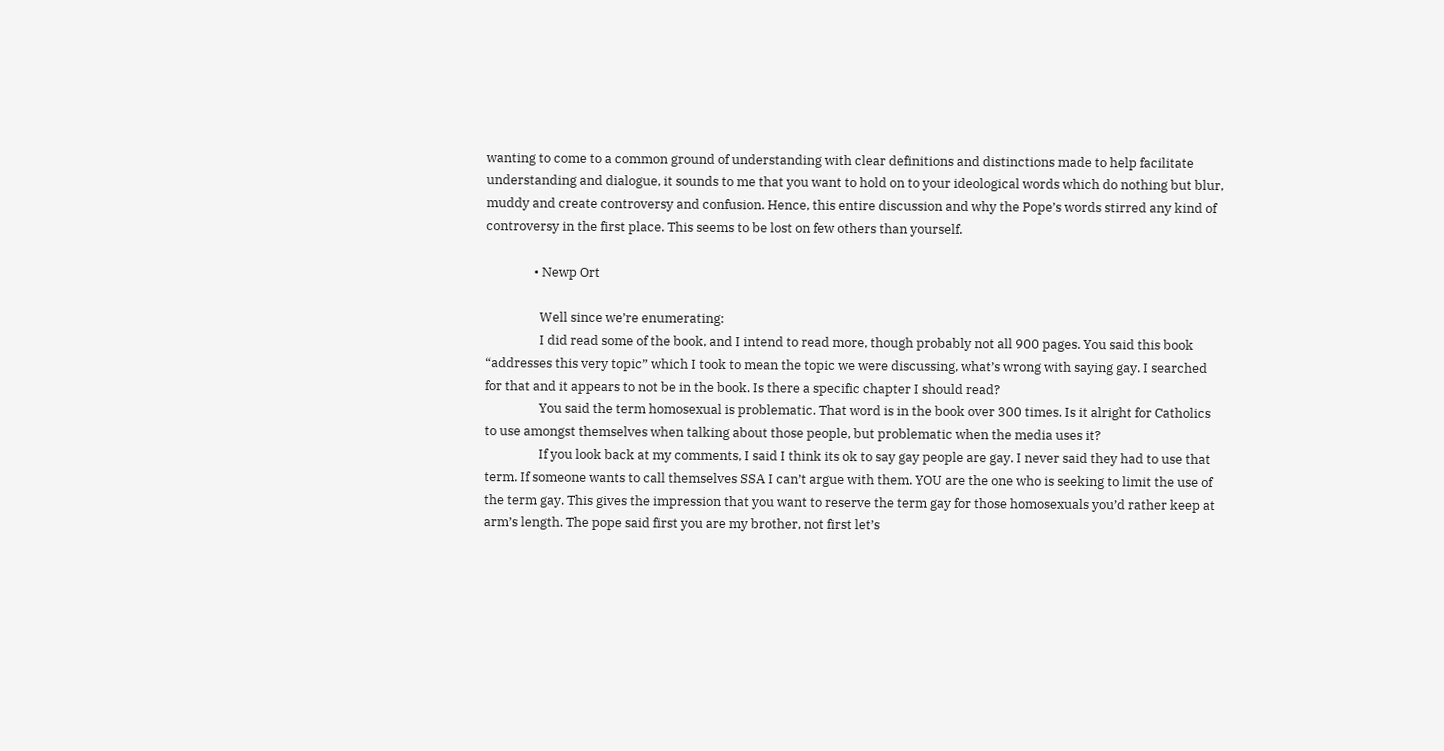wanting to come to a common ground of understanding with clear definitions and distinctions made to help facilitate understanding and dialogue, it sounds to me that you want to hold on to your ideological words which do nothing but blur, muddy and create controversy and confusion. Hence, this entire discussion and why the Pope’s words stirred any kind of controversy in the first place. This seems to be lost on few others than yourself.

                • Newp Ort

                  Well since we’re enumerating:
                  I did read some of the book, and I intend to read more, though probably not all 900 pages. You said this book “addresses this very topic” which I took to mean the topic we were discussing, what’s wrong with saying gay. I searched for that and it appears to not be in the book. Is there a specific chapter I should read?
                  You said the term homosexual is problematic. That word is in the book over 300 times. Is it alright for Catholics to use amongst themselves when talking about those people, but problematic when the media uses it?
                  If you look back at my comments, I said I think its ok to say gay people are gay. I never said they had to use that term. If someone wants to call themselves SSA I can’t argue with them. YOU are the one who is seeking to limit the use of the term gay. This gives the impression that you want to reserve the term gay for those homosexuals you’d rather keep at arm’s length. The pope said first you are my brother, not first let’s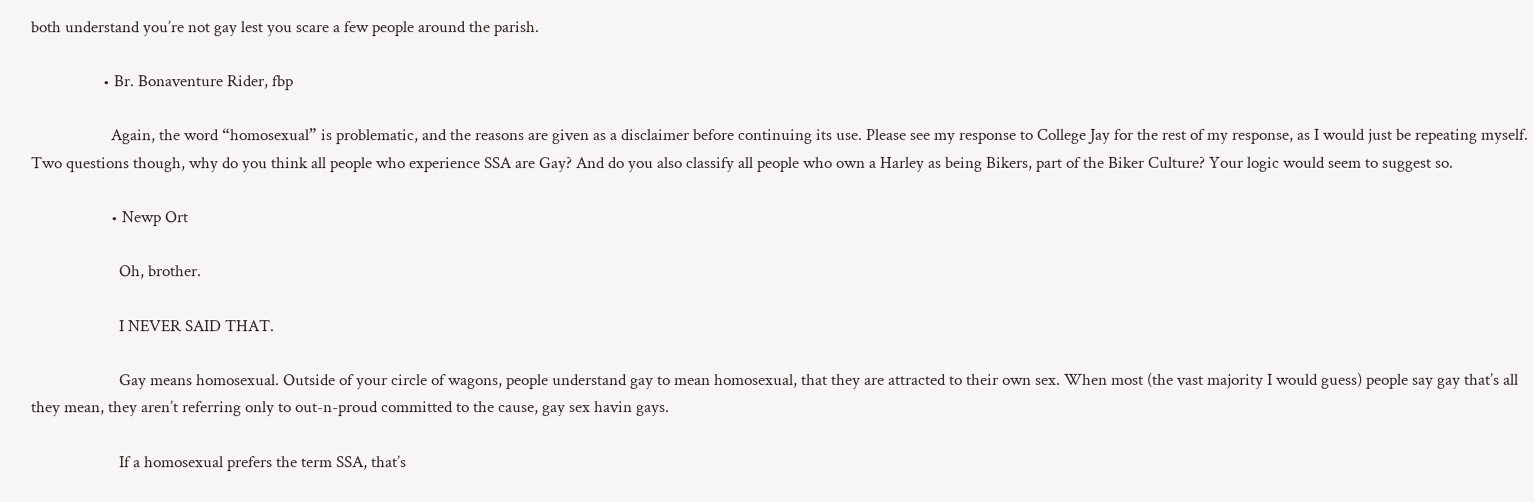both understand you’re not gay lest you scare a few people around the parish.

                  • Br. Bonaventure Rider, fbp

                    Again, the word “homosexual” is problematic, and the reasons are given as a disclaimer before continuing its use. Please see my response to College Jay for the rest of my response, as I would just be repeating myself. Two questions though, why do you think all people who experience SSA are Gay? And do you also classify all people who own a Harley as being Bikers, part of the Biker Culture? Your logic would seem to suggest so.

                    • Newp Ort

                      Oh, brother.

                      I NEVER SAID THAT.

                      Gay means homosexual. Outside of your circle of wagons, people understand gay to mean homosexual, that they are attracted to their own sex. When most (the vast majority I would guess) people say gay that’s all they mean, they aren’t referring only to out-n-proud committed to the cause, gay sex havin gays.

                      If a homosexual prefers the term SSA, that’s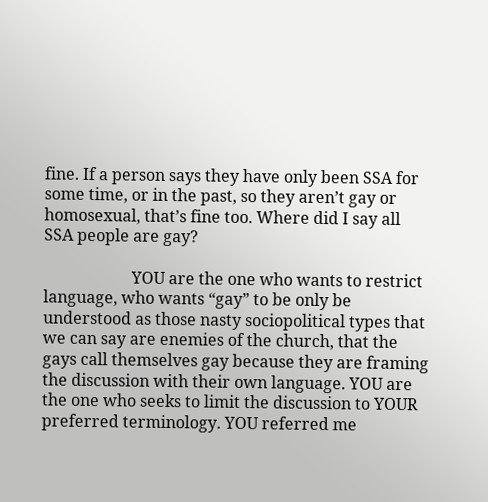fine. If a person says they have only been SSA for some time, or in the past, so they aren’t gay or homosexual, that’s fine too. Where did I say all SSA people are gay?

                      YOU are the one who wants to restrict language, who wants “gay” to be only be understood as those nasty sociopolitical types that we can say are enemies of the church, that the gays call themselves gay because they are framing the discussion with their own language. YOU are the one who seeks to limit the discussion to YOUR preferred terminology. YOU referred me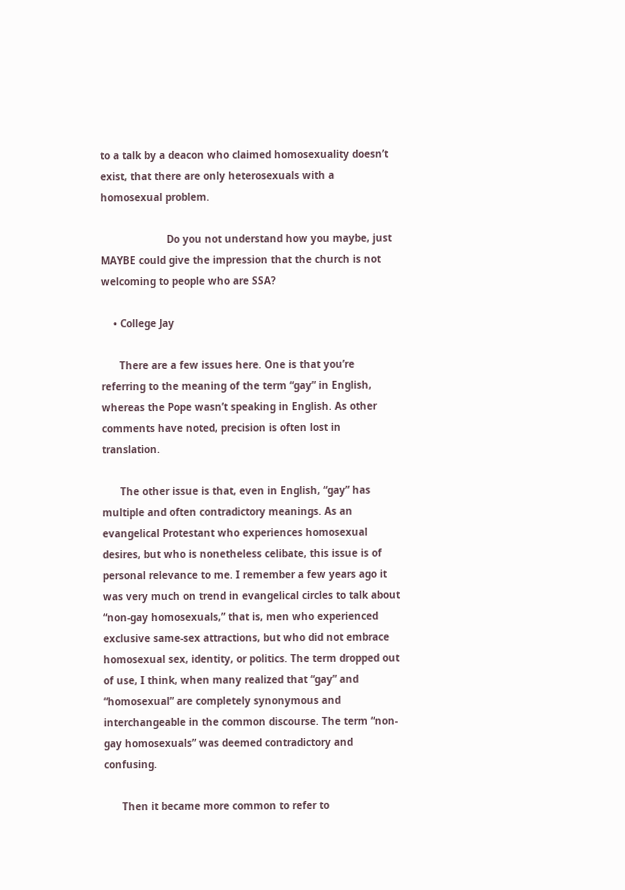to a talk by a deacon who claimed homosexuality doesn’t exist, that there are only heterosexuals with a homosexual problem.

                      Do you not understand how you maybe, just MAYBE could give the impression that the church is not welcoming to people who are SSA?

    • College Jay

      There are a few issues here. One is that you’re referring to the meaning of the term “gay” in English, whereas the Pope wasn’t speaking in English. As other comments have noted, precision is often lost in translation.

      The other issue is that, even in English, “gay” has multiple and often contradictory meanings. As an evangelical Protestant who experiences homosexual desires, but who is nonetheless celibate, this issue is of personal relevance to me. I remember a few years ago it was very much on trend in evangelical circles to talk about “non-gay homosexuals,” that is, men who experienced exclusive same-sex attractions, but who did not embrace homosexual sex, identity, or politics. The term dropped out of use, I think, when many realized that “gay” and “homosexual” are completely synonymous and interchangeable in the common discourse. The term “non-gay homosexuals” was deemed contradictory and confusing.

      Then it became more common to refer to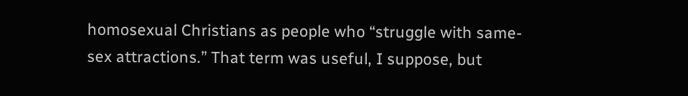homosexual Christians as people who “struggle with same-sex attractions.” That term was useful, I suppose, but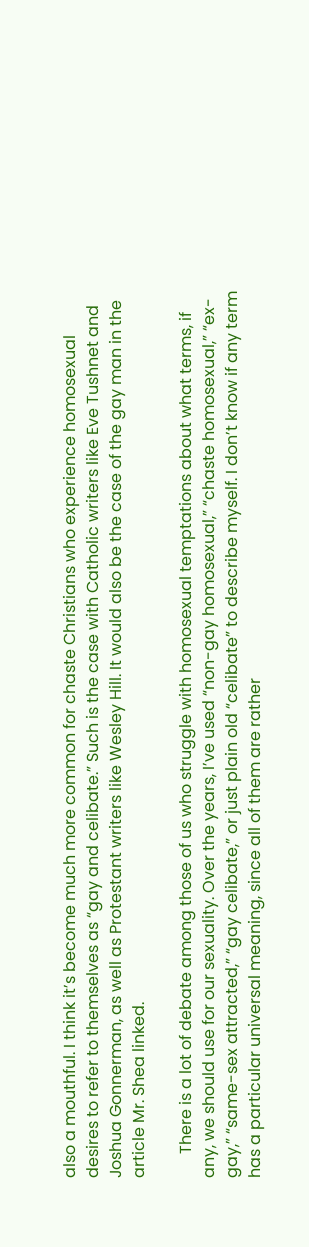also a mouthful. I think it’s become much more common for chaste Christians who experience homosexual desires to refer to themselves as “gay and celibate.” Such is the case with Catholic writers like Eve Tushnet and Joshua Gonnerman, as well as Protestant writers like Wesley Hill. It would also be the case of the gay man in the article Mr. Shea linked.

      There is a lot of debate among those of us who struggle with homosexual temptations about what terms, if any, we should use for our sexuality. Over the years, I’ve used “non-gay homosexual,” “chaste homosexual,” “ex-gay,” “same-sex attracted,” “gay celibate,” or just plain old “celibate” to describe myself. I don’t know if any term has a particular universal meaning, since all of them are rather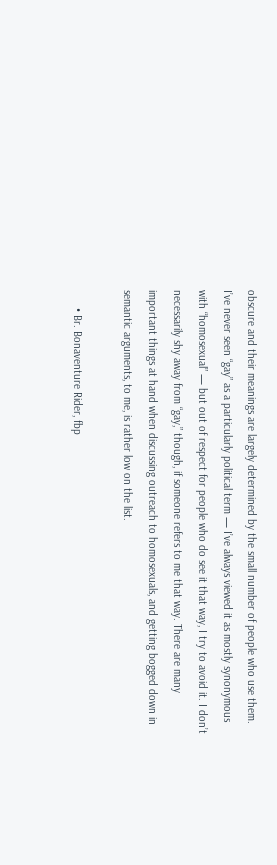obscure and their meanings are largely determined by the small number of people who use them. I’ve never seen “gay” as a particularly political term — I’ve always viewed it as mostly synonymous with “homosexual” — but out of respect for people who do see it that way, I try to avoid it. I don’t necessarily shy away from “gay,” though, if someone refers to me that way. There are many important things at hand when discussing outreach to homosexuals, and getting bogged down in semantic arguments, to me, is rather low on the list.

      • Br. Bonaventure Rider, fbp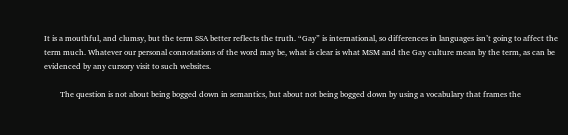It is a mouthful, and clumsy, but the term SSA better reflects the truth. “Gay” is international, so differences in languages isn’t going to affect the term much. Whatever our personal connotations of the word may be, what is clear is what MSM and the Gay culture mean by the term, as can be evidenced by any cursory visit to such websites.

        The question is not about being bogged down in semantics, but about not being bogged down by using a vocabulary that frames the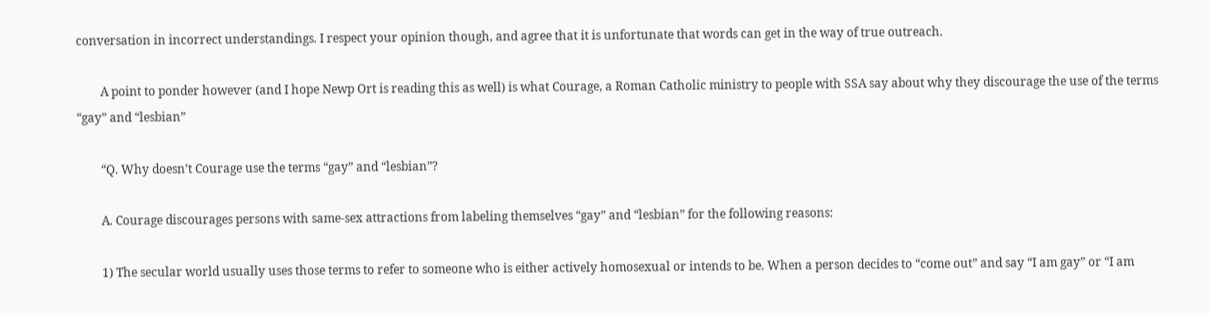conversation in incorrect understandings. I respect your opinion though, and agree that it is unfortunate that words can get in the way of true outreach.

        A point to ponder however (and I hope Newp Ort is reading this as well) is what Courage, a Roman Catholic ministry to people with SSA say about why they discourage the use of the terms “gay” and “lesbian”

        “Q. Why doesn’t Courage use the terms “gay” and “lesbian”?

        A. Courage discourages persons with same-sex attractions from labeling themselves “gay” and “lesbian” for the following reasons:

        1) The secular world usually uses those terms to refer to someone who is either actively homosexual or intends to be. When a person decides to “come out” and say “I am gay” or “I am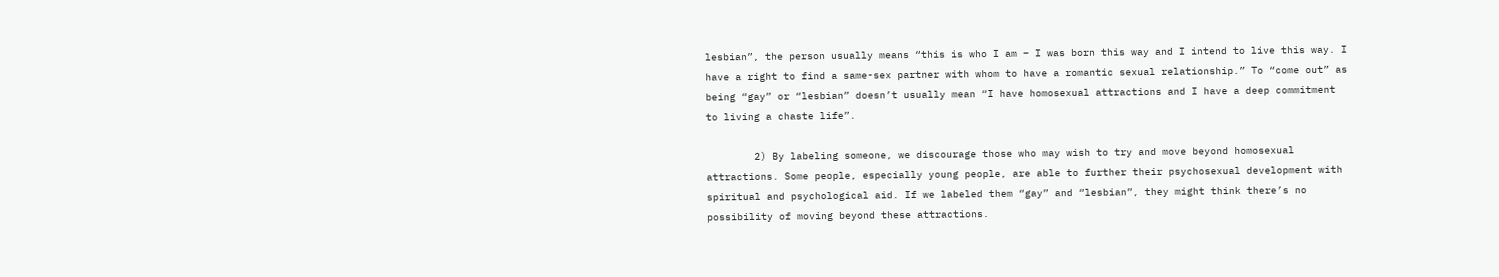lesbian”, the person usually means “this is who I am – I was born this way and I intend to live this way. I have a right to find a same-sex partner with whom to have a romantic sexual relationship.” To “come out” as being “gay” or “lesbian” doesn’t usually mean “I have homosexual attractions and I have a deep commitment to living a chaste life”.

        2) By labeling someone, we discourage those who may wish to try and move beyond homosexual attractions. Some people, especially young people, are able to further their psychosexual development with spiritual and psychological aid. If we labeled them “gay” and “lesbian”, they might think there’s no possibility of moving beyond these attractions.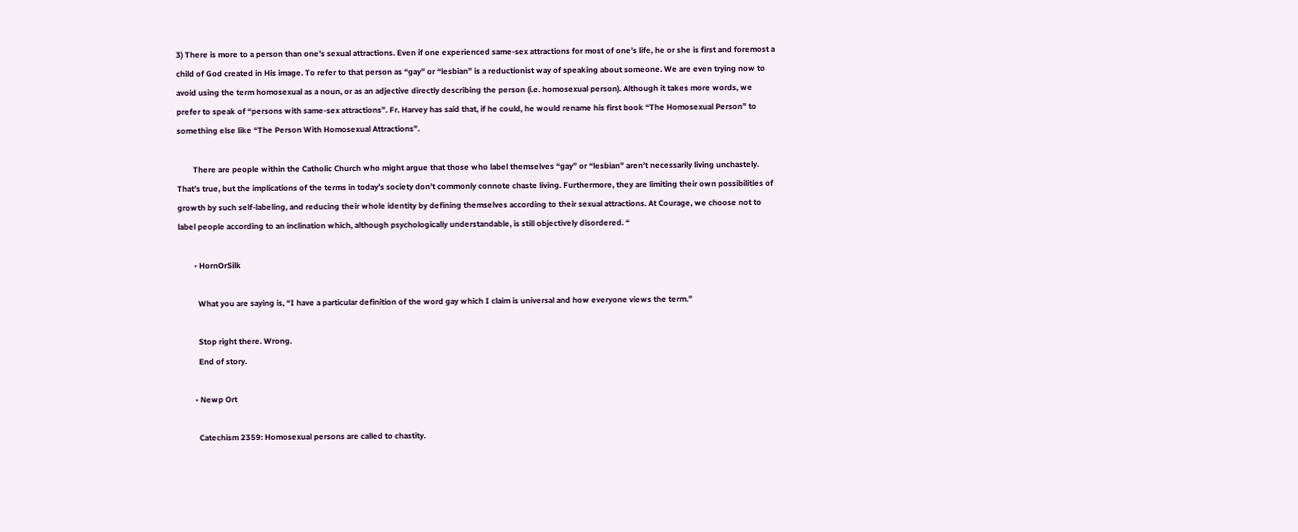3) There is more to a person than one’s sexual attractions. Even if one experienced same-sex attractions for most of one’s life, he or she is first and foremost a child of God created in His image. To refer to that person as “gay” or “lesbian” is a reductionist way of speaking about someone. We are even trying now to avoid using the term homosexual as a noun, or as an adjective directly describing the person (i.e. homosexual person). Although it takes more words, we prefer to speak of “persons with same-sex attractions”. Fr. Harvey has said that, if he could, he would rename his first book “The Homosexual Person” to something else like “The Person With Homosexual Attractions”.

        There are people within the Catholic Church who might argue that those who label themselves “gay” or “lesbian” aren’t necessarily living unchastely. That’s true, but the implications of the terms in today’s society don’t commonly connote chaste living. Furthermore, they are limiting their own possibilities of growth by such self-labeling, and reducing their whole identity by defining themselves according to their sexual attractions. At Courage, we choose not to label people according to an inclination which, although psychologically understandable, is still objectively disordered. “

        • HornOrSilk

          What you are saying is, “I have a particular definition of the word gay which I claim is universal and how everyone views the term.”

          Stop right there. Wrong.
          End of story.

        • Newp Ort

          Catechism 2359: Homosexual persons are called to chastity.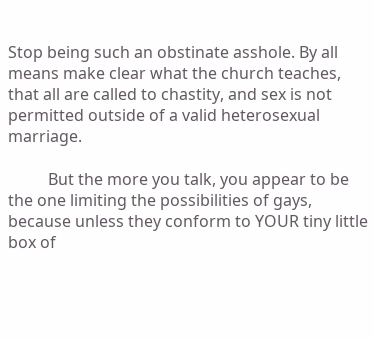Stop being such an obstinate asshole. By all means make clear what the church teaches, that all are called to chastity, and sex is not permitted outside of a valid heterosexual marriage.

          But the more you talk, you appear to be the one limiting the possibilities of gays, because unless they conform to YOUR tiny little box of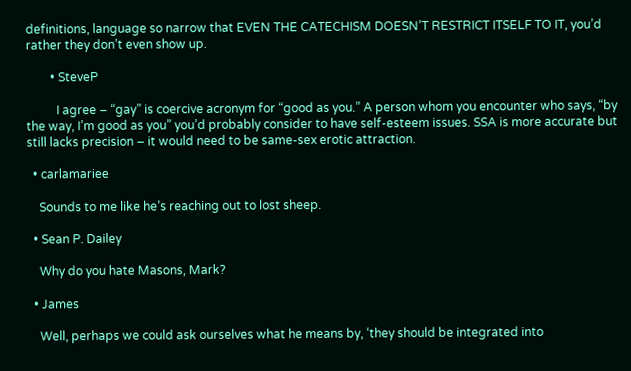definitions, language so narrow that EVEN THE CATECHISM DOESN’T RESTRICT ITSELF TO IT, you’d rather they don’t even show up.

        • SteveP

          I agree – “gay” is coercive acronym for “good as you.” A person whom you encounter who says, “by the way, I’m good as you” you’d probably consider to have self-esteem issues. SSA is more accurate but still lacks precision – it would need to be same-sex erotic attraction.

  • carlamariee

    Sounds to me like he’s reaching out to lost sheep.

  • Sean P. Dailey

    Why do you hate Masons, Mark?

  • James

    Well, perhaps we could ask ourselves what he means by, ‘they should be integrated into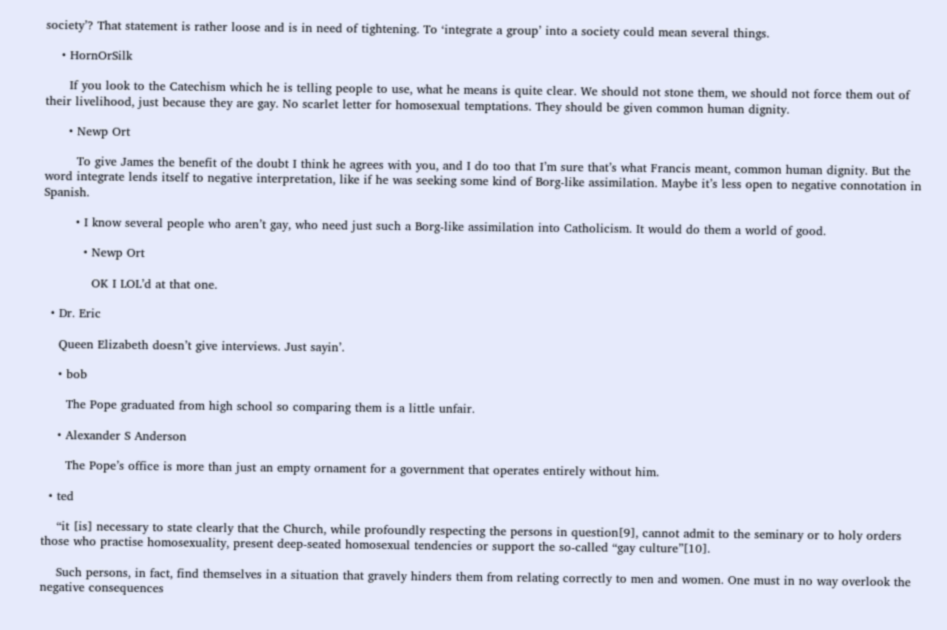society’? That statement is rather loose and is in need of tightening. To ‘integrate a group’ into a society could mean several things.

    • HornOrSilk

      If you look to the Catechism which he is telling people to use, what he means is quite clear. We should not stone them, we should not force them out of their livelihood, just because they are gay. No scarlet letter for homosexual temptations. They should be given common human dignity.

      • Newp Ort

        To give James the benefit of the doubt I think he agrees with you, and I do too that I’m sure that’s what Francis meant, common human dignity. But the word integrate lends itself to negative interpretation, like if he was seeking some kind of Borg-like assimilation. Maybe it’s less open to negative connotation in Spanish.

        • I know several people who aren’t gay, who need just such a Borg-like assimilation into Catholicism. It would do them a world of good.

          • Newp Ort

            OK I LOL’d at that one.

  • Dr. Eric

    Queen Elizabeth doesn’t give interviews. Just sayin’.

    • bob

      The Pope graduated from high school so comparing them is a little unfair.

    • Alexander S Anderson

      The Pope’s office is more than just an empty ornament for a government that operates entirely without him.

  • ted

    “it [is] necessary to state clearly that the Church, while profoundly respecting the persons in question[9], cannot admit to the seminary or to holy orders those who practise homosexuality, present deep-seated homosexual tendencies or support the so-called “gay culture”[10].

    Such persons, in fact, find themselves in a situation that gravely hinders them from relating correctly to men and women. One must in no way overlook the negative consequences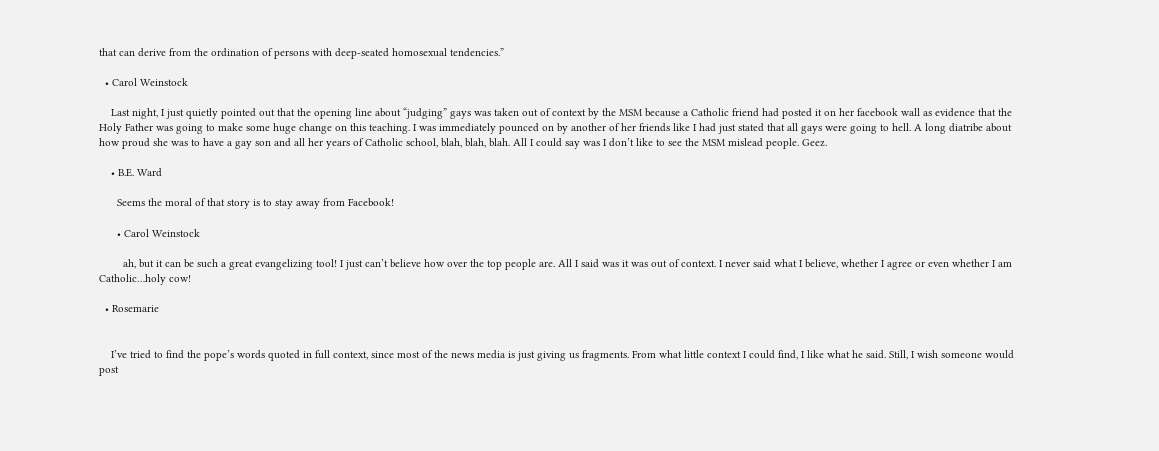that can derive from the ordination of persons with deep-seated homosexual tendencies.”

  • Carol Weinstock

    Last night, I just quietly pointed out that the opening line about “judging” gays was taken out of context by the MSM because a Catholic friend had posted it on her facebook wall as evidence that the Holy Father was going to make some huge change on this teaching. I was immediately pounced on by another of her friends like I had just stated that all gays were going to hell. A long diatribe about how proud she was to have a gay son and all her years of Catholic school, blah, blah, blah. All I could say was I don’t like to see the MSM mislead people. Geez.

    • B.E. Ward

      Seems the moral of that story is to stay away from Facebook!

      • Carol Weinstock

        ah, but it can be such a great evangelizing tool! I just can’t believe how over the top people are. All I said was it was out of context. I never said what I believe, whether I agree or even whether I am Catholic…holy cow!

  • Rosemarie


    I’ve tried to find the pope’s words quoted in full context, since most of the news media is just giving us fragments. From what little context I could find, I like what he said. Still, I wish someone would post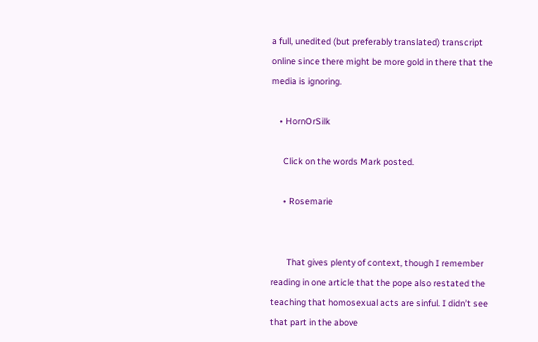a full, unedited (but preferably translated) transcript online since there might be more gold in there that the media is ignoring.

    • HornOrSilk

      Click on the words Mark posted.

      • Rosemarie


        That gives plenty of context, though I remember reading in one article that the pope also restated the teaching that homosexual acts are sinful. I didn’t see that part in the above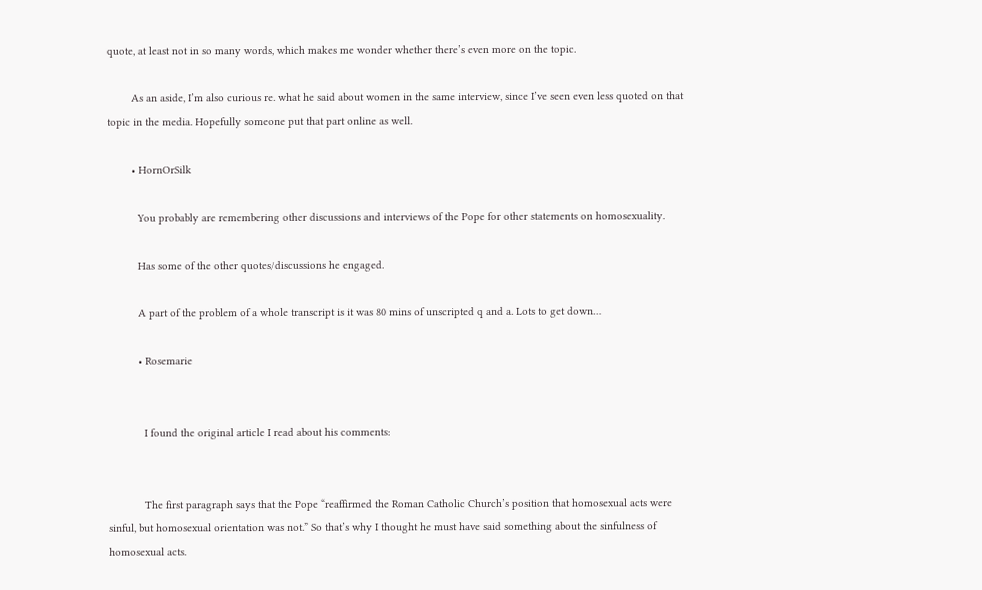quote, at least not in so many words, which makes me wonder whether there’s even more on the topic.

        As an aside, I’m also curious re. what he said about women in the same interview, since I’ve seen even less quoted on that topic in the media. Hopefully someone put that part online as well.

        • HornOrSilk

          You probably are remembering other discussions and interviews of the Pope for other statements on homosexuality.

          Has some of the other quotes/discussions he engaged.

          A part of the problem of a whole transcript is it was 80 mins of unscripted q and a. Lots to get down…

          • Rosemarie


            I found the original article I read about his comments:


            The first paragraph says that the Pope “reaffirmed the Roman Catholic Church’s position that homosexual acts were sinful, but homosexual orientation was not.” So that’s why I thought he must have said something about the sinfulness of homosexual acts.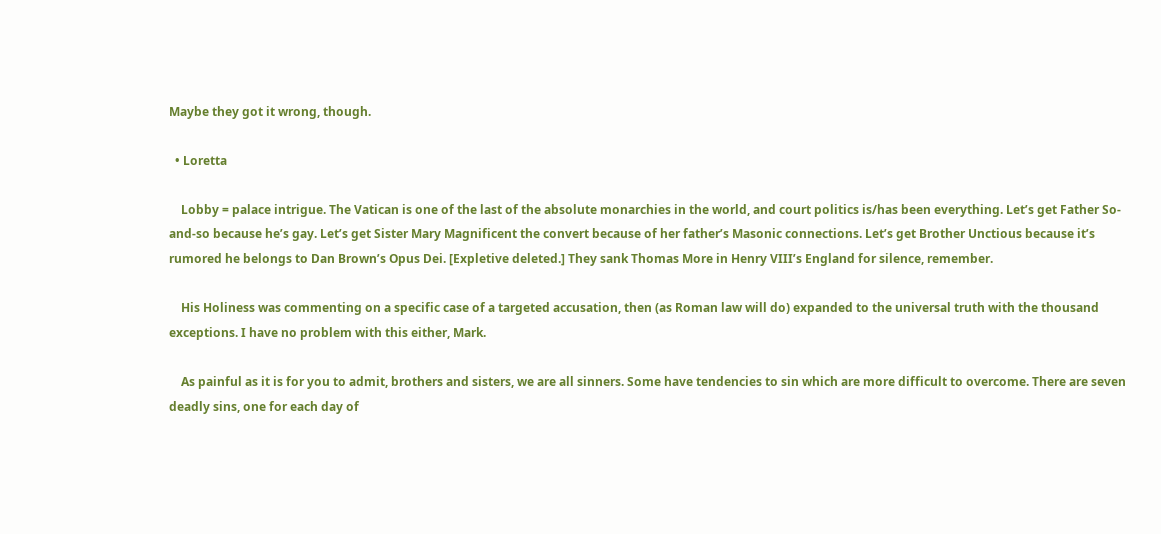Maybe they got it wrong, though.

  • Loretta

    Lobby = palace intrigue. The Vatican is one of the last of the absolute monarchies in the world, and court politics is/has been everything. Let’s get Father So-and-so because he’s gay. Let’s get Sister Mary Magnificent the convert because of her father’s Masonic connections. Let’s get Brother Unctious because it’s rumored he belongs to Dan Brown’s Opus Dei. [Expletive deleted.] They sank Thomas More in Henry VIII’s England for silence, remember.

    His Holiness was commenting on a specific case of a targeted accusation, then (as Roman law will do) expanded to the universal truth with the thousand exceptions. I have no problem with this either, Mark.

    As painful as it is for you to admit, brothers and sisters, we are all sinners. Some have tendencies to sin which are more difficult to overcome. There are seven deadly sins, one for each day of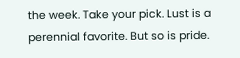the week. Take your pick. Lust is a perennial favorite. But so is pride.